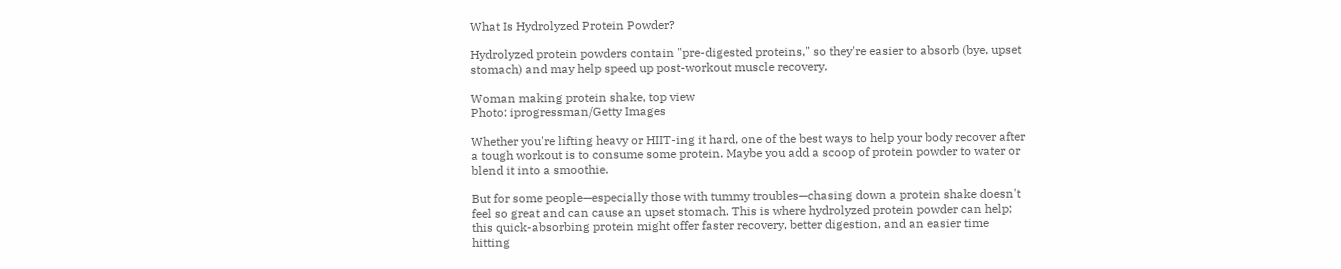What Is Hydrolyzed Protein Powder?

Hydrolyzed protein powders contain "pre-digested proteins," so they're easier to absorb (bye, upset stomach) and may help speed up post-workout muscle recovery.

Woman making protein shake, top view
Photo: iprogressman/Getty Images

Whether you're lifting heavy or HIIT-ing it hard, one of the best ways to help your body recover after a tough workout is to consume some protein. Maybe you add a scoop of protein powder to water or blend it into a smoothie.

But for some people—especially those with tummy troubles—chasing down a protein shake doesn't feel so great and can cause an upset stomach. This is where hydrolyzed protein powder can help; this quick-absorbing protein might offer faster recovery, better digestion, and an easier time hitting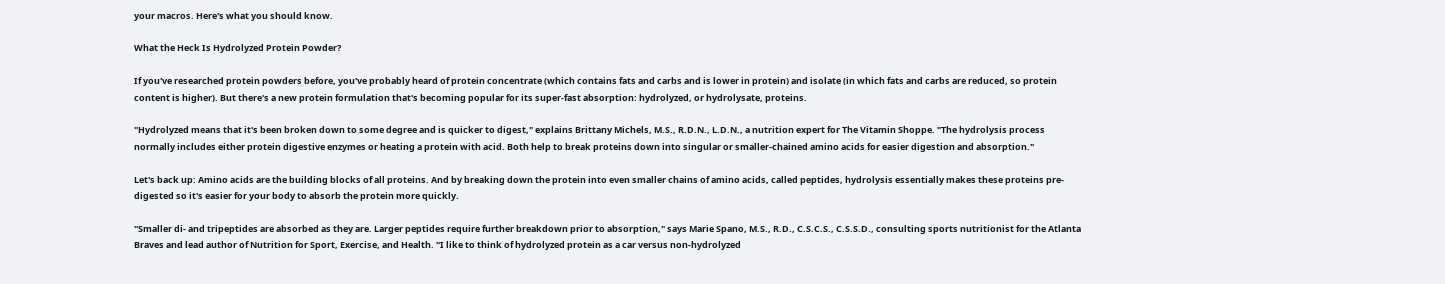your macros. Here's what you should know.

What the Heck Is Hydrolyzed Protein Powder?

If you've researched protein powders before, you've probably heard of protein concentrate (which contains fats and carbs and is lower in protein) and isolate (in which fats and carbs are reduced, so protein content is higher). But there's a new protein formulation that's becoming popular for its super-fast absorption: hydrolyzed, or hydrolysate, proteins.

"Hydrolyzed means that it's been broken down to some degree and is quicker to digest," explains Brittany Michels, M.S., R.D.N., L.D.N., a nutrition expert for The Vitamin Shoppe. "The hydrolysis process normally includes either protein digestive enzymes or heating a protein with acid. Both help to break proteins down into singular or smaller-chained amino acids for easier digestion and absorption."

Let's back up: Amino acids are the building blocks of all proteins. And by breaking down the protein into even smaller chains of amino acids, called peptides, hydrolysis essentially makes these proteins pre-digested so it's easier for your body to absorb the protein more quickly.

"Smaller di- and tripeptides are absorbed as they are. Larger peptides require further breakdown prior to absorption," says Marie Spano, M.S., R.D., C.S.C.S., C.S.S.D., consulting sports nutritionist for the Atlanta Braves and lead author of Nutrition for Sport, Exercise, and Health. "I like to think of hydrolyzed protein as a car versus non-hydrolyzed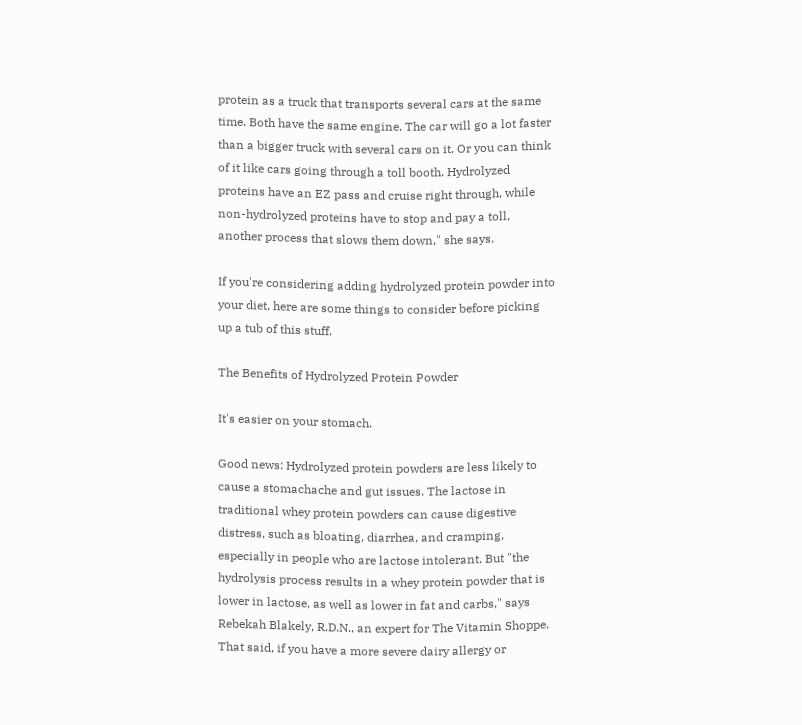protein as a truck that transports several cars at the same time. Both have the same engine. The car will go a lot faster than a bigger truck with several cars on it. Or you can think of it like cars going through a toll booth. Hydrolyzed proteins have an EZ pass and cruise right through, while non-hydrolyzed proteins have to stop and pay a toll, another process that slows them down," she says.

If you're considering adding hydrolyzed protein powder into your diet, here are some things to consider before picking up a tub of this stuff.

The Benefits of Hydrolyzed Protein Powder

It's easier on your stomach.

Good news: Hydrolyzed protein powders are less likely to cause a stomachache and gut issues. The lactose in traditional whey protein powders can cause digestive distress, such as bloating, diarrhea, and cramping, especially in people who are lactose intolerant. But "the hydrolysis process results in a whey protein powder that is lower in lactose, as well as lower in fat and carbs," says Rebekah Blakely, R.D.N., an expert for The Vitamin Shoppe. That said, if you have a more severe dairy allergy or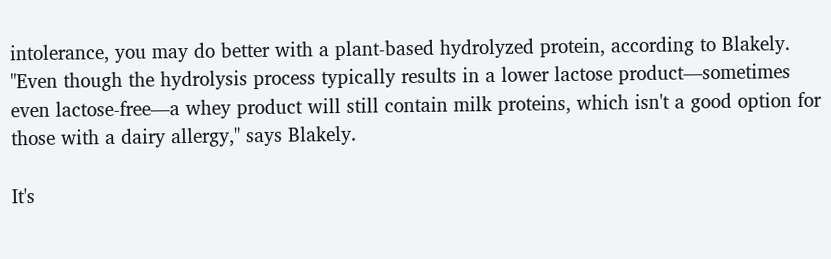intolerance, you may do better with a plant-based hydrolyzed protein, according to Blakely. "Even though the hydrolysis process typically results in a lower lactose product—sometimes even lactose-free—a whey product will still contain milk proteins, which isn't a good option for those with a dairy allergy," says Blakely.

It's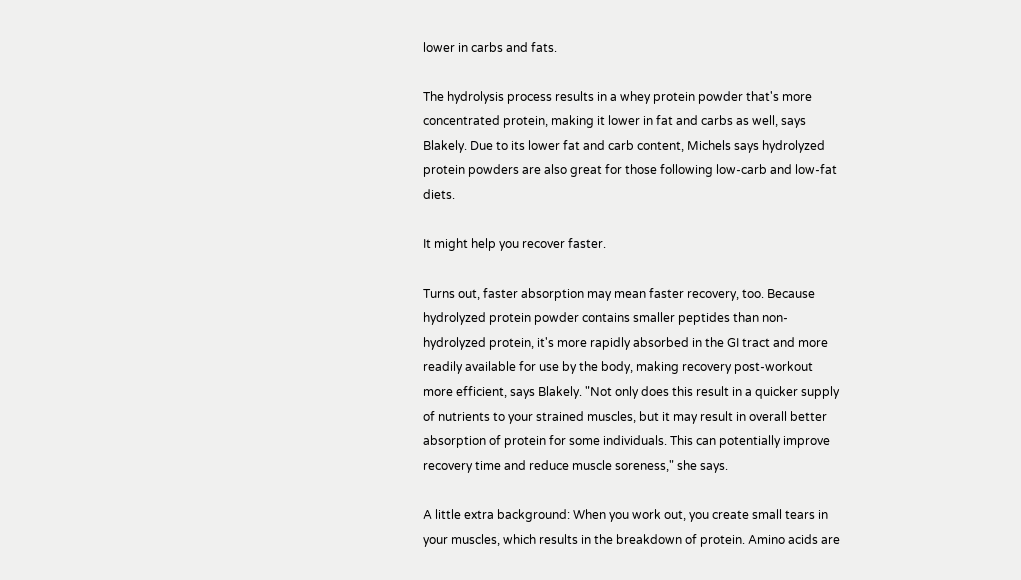lower in carbs and fats.

The hydrolysis process results in a whey protein powder that's more concentrated protein, making it lower in fat and carbs as well, says Blakely. Due to its lower fat and carb content, Michels says hydrolyzed protein powders are also great for those following low-carb and low-fat diets.

It might help you recover faster.

Turns out, faster absorption may mean faster recovery, too. Because hydrolyzed protein powder contains smaller peptides than non-hydrolyzed protein, it's more rapidly absorbed in the GI tract and more readily available for use by the body, making recovery post-workout more efficient, says Blakely. "Not only does this result in a quicker supply of nutrients to your strained muscles, but it may result in overall better absorption of protein for some individuals. This can potentially improve recovery time and reduce muscle soreness," she says.

A little extra background: When you work out, you create small tears in your muscles, which results in the breakdown of protein. Amino acids are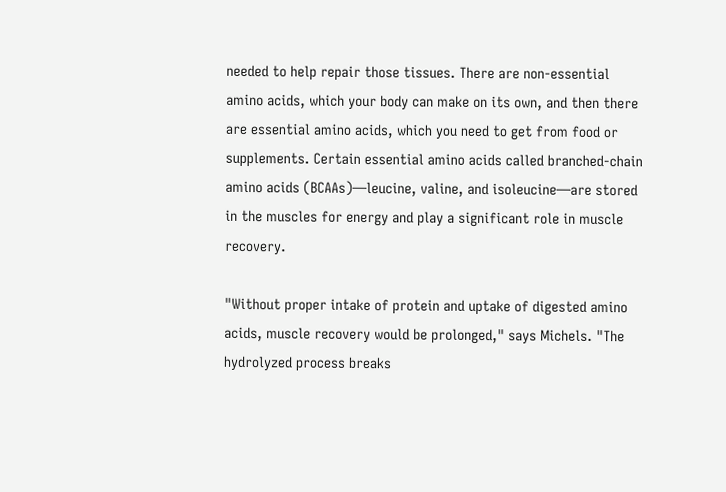needed to help repair those tissues. There are non-essential amino acids, which your body can make on its own, and then there are essential amino acids, which you need to get from food or supplements. Certain essential amino acids called branched-chain amino acids (BCAAs)—leucine, valine, and isoleucine—are stored in the muscles for energy and play a significant role in muscle recovery.

"Without proper intake of protein and uptake of digested amino acids, muscle recovery would be prolonged," says Michels. "The hydrolyzed process breaks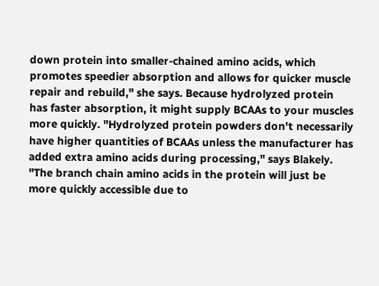down protein into smaller-chained amino acids, which promotes speedier absorption and allows for quicker muscle repair and rebuild," she says. Because hydrolyzed protein has faster absorption, it might supply BCAAs to your muscles more quickly. "Hydrolyzed protein powders don't necessarily have higher quantities of BCAAs unless the manufacturer has added extra amino acids during processing," says Blakely. "The branch chain amino acids in the protein will just be more quickly accessible due to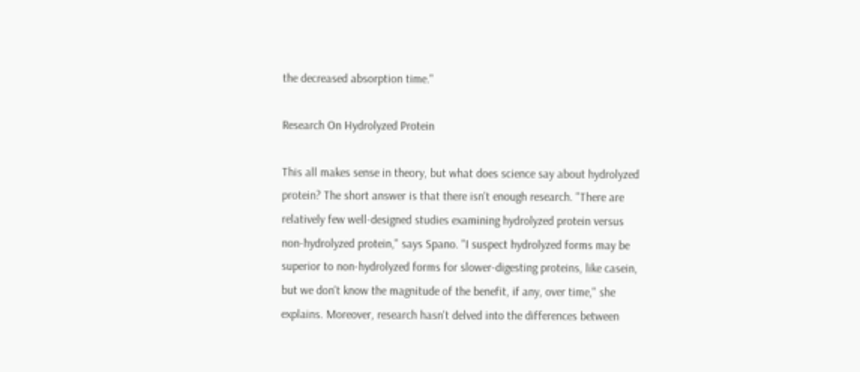the decreased absorption time."

Research On Hydrolyzed Protein

This all makes sense in theory, but what does science say about hydrolyzed protein? The short answer is that there isn't enough research. "There are relatively few well-designed studies examining hydrolyzed protein versus non-hydrolyzed protein," says Spano. "I suspect hydrolyzed forms may be superior to non-hydrolyzed forms for slower-digesting proteins, like casein, but we don't know the magnitude of the benefit, if any, over time," she explains. Moreover, research hasn't delved into the differences between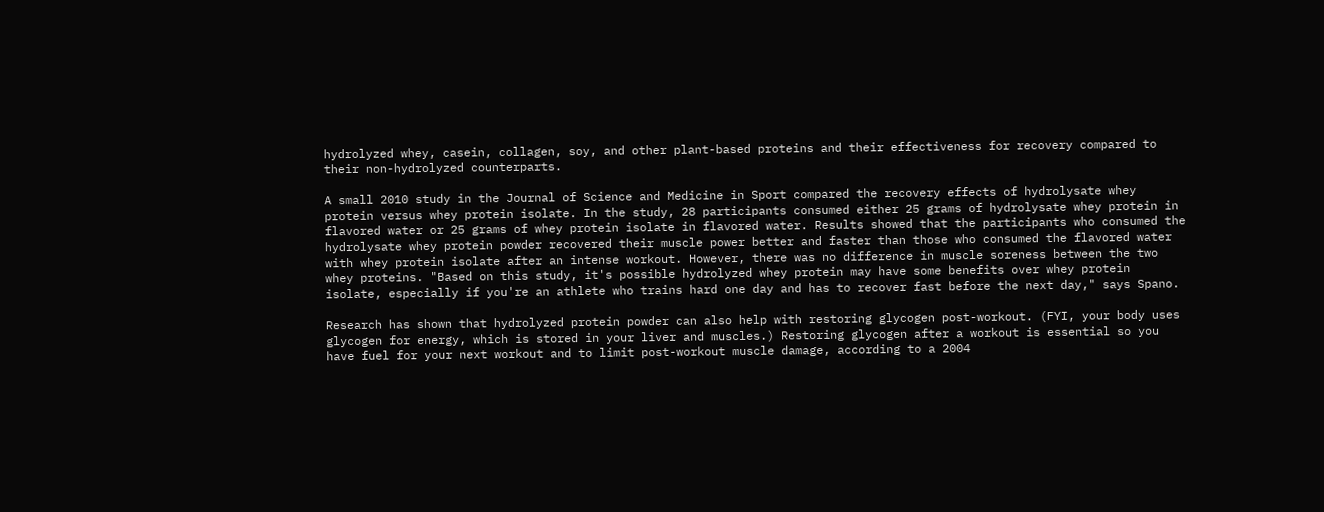hydrolyzed whey, casein, collagen, soy, and other plant-based proteins and their effectiveness for recovery compared to their non-hydrolyzed counterparts.

A small 2010 study in the Journal of Science and Medicine in Sport compared the recovery effects of hydrolysate whey protein versus whey protein isolate. In the study, 28 participants consumed either 25 grams of hydrolysate whey protein in flavored water or 25 grams of whey protein isolate in flavored water. Results showed that the participants who consumed the hydrolysate whey protein powder recovered their muscle power better and faster than those who consumed the flavored water with whey protein isolate after an intense workout. However, there was no difference in muscle soreness between the two whey proteins. "Based on this study, it's possible hydrolyzed whey protein may have some benefits over whey protein isolate, especially if you're an athlete who trains hard one day and has to recover fast before the next day," says Spano.

Research has shown that hydrolyzed protein powder can also help with restoring glycogen post-workout. (FYI, your body uses glycogen for energy, which is stored in your liver and muscles.) Restoring glycogen after a workout is essential so you have fuel for your next workout and to limit post-workout muscle damage, according to a 2004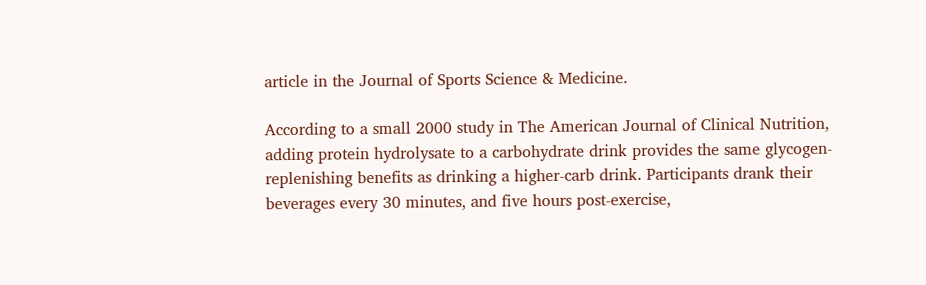article in the Journal of Sports Science & Medicine.

According to a small 2000 study in The American Journal of Clinical Nutrition, adding protein hydrolysate to a carbohydrate drink provides the same glycogen-replenishing benefits as drinking a higher-carb drink. Participants drank their beverages every 30 minutes, and five hours post-exercise,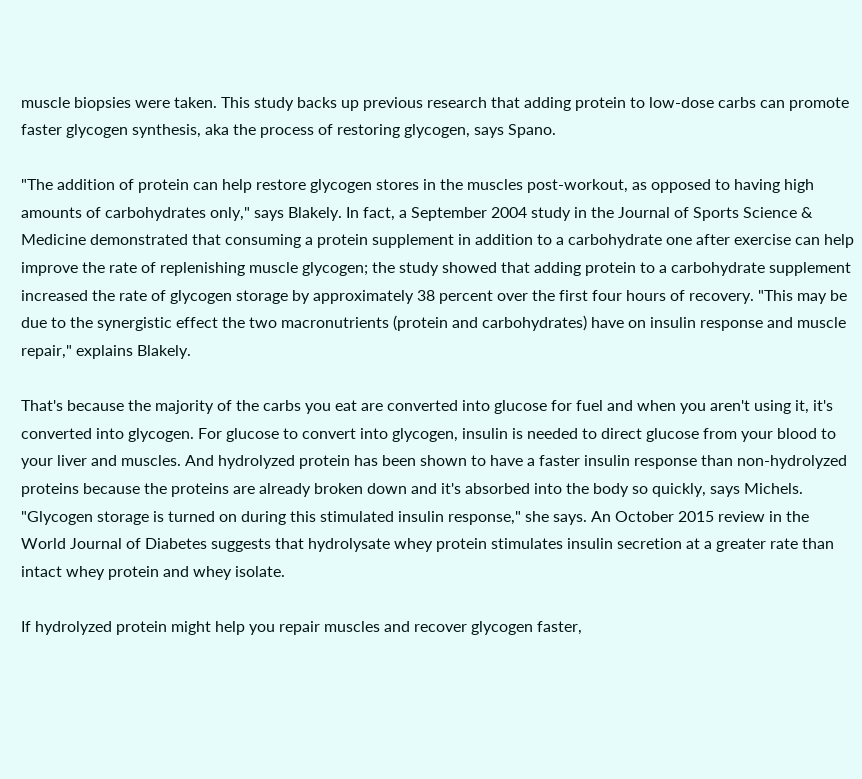muscle biopsies were taken. This study backs up previous research that adding protein to low-dose carbs can promote faster glycogen synthesis, aka the process of restoring glycogen, says Spano.

"The addition of protein can help restore glycogen stores in the muscles post-workout, as opposed to having high amounts of carbohydrates only," says Blakely. In fact, a September 2004 study in the Journal of Sports Science & Medicine demonstrated that consuming a protein supplement in addition to a carbohydrate one after exercise can help improve the rate of replenishing muscle glycogen; the study showed that adding protein to a carbohydrate supplement increased the rate of glycogen storage by approximately 38 percent over the first four hours of recovery. "This may be due to the synergistic effect the two macronutrients (protein and carbohydrates) have on insulin response and muscle repair," explains Blakely.

That's because the majority of the carbs you eat are converted into glucose for fuel and when you aren't using it, it's converted into glycogen. For glucose to convert into glycogen, insulin is needed to direct glucose from your blood to your liver and muscles. And hydrolyzed protein has been shown to have a faster insulin response than non-hydrolyzed proteins because the proteins are already broken down and it's absorbed into the body so quickly, says Michels. "Glycogen storage is turned on during this stimulated insulin response," she says. An October 2015 review in the World Journal of Diabetes suggests that hydrolysate whey protein stimulates insulin secretion at a greater rate than intact whey protein and whey isolate.

If hydrolyzed protein might help you repair muscles and recover glycogen faster,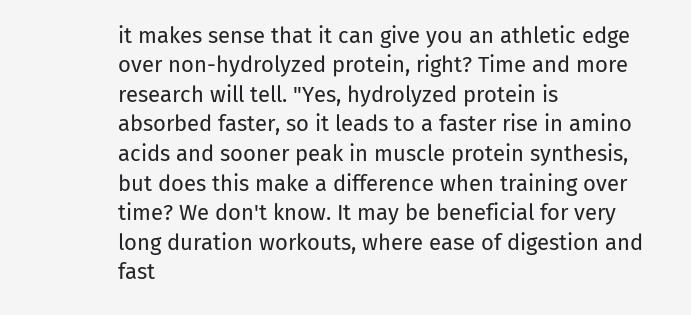it makes sense that it can give you an athletic edge over non-hydrolyzed protein, right? Time and more research will tell. "Yes, hydrolyzed protein is absorbed faster, so it leads to a faster rise in amino acids and sooner peak in muscle protein synthesis, but does this make a difference when training over time? We don't know. It may be beneficial for very long duration workouts, where ease of digestion and fast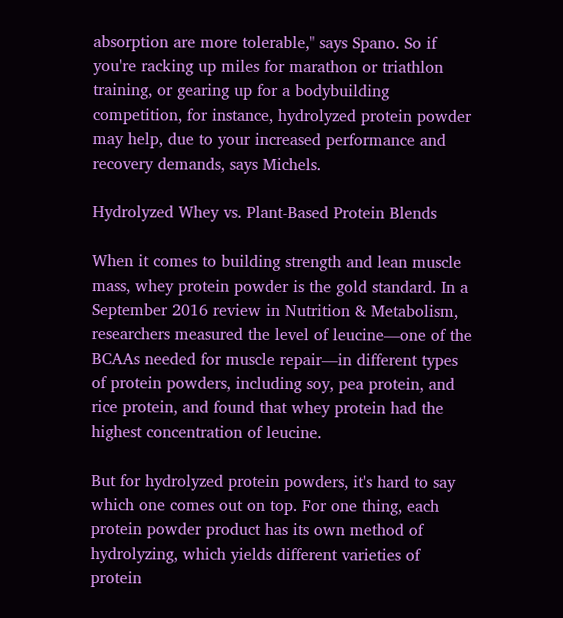absorption are more tolerable," says Spano. So if you're racking up miles for marathon or triathlon training, or gearing up for a bodybuilding competition, for instance, hydrolyzed protein powder may help, due to your increased performance and recovery demands, says Michels.

Hydrolyzed Whey vs. Plant-Based Protein Blends

When it comes to building strength and lean muscle mass, whey protein powder is the gold standard. In a September 2016 review in Nutrition & Metabolism, researchers measured the level of leucine—one of the BCAAs needed for muscle repair—in different types of protein powders, including soy, pea protein, and rice protein, and found that whey protein had the highest concentration of leucine.

But for hydrolyzed protein powders, it's hard to say which one comes out on top. For one thing, each protein powder product has its own method of hydrolyzing, which yields different varieties of protein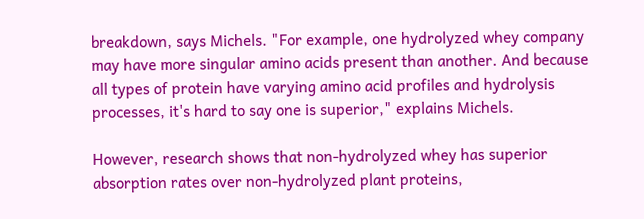breakdown, says Michels. "For example, one hydrolyzed whey company may have more singular amino acids present than another. And because all types of protein have varying amino acid profiles and hydrolysis processes, it's hard to say one is superior," explains Michels.

However, research shows that non-hydrolyzed whey has superior absorption rates over non-hydrolyzed plant proteins,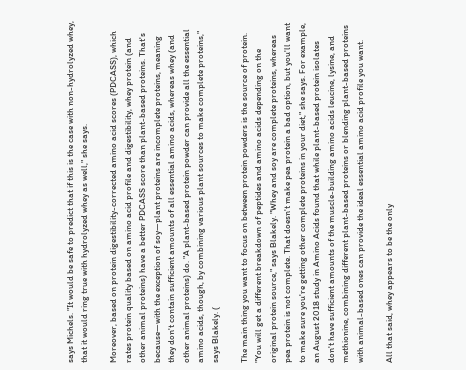says Michels. "It would be safe to predict that if this is the case with non-hydrolyzed whey, that it would ring true with hydrolyzed whey as well," she says.

Moreover, based on protein digestibility-corrected amino acid scores (PDCASS), which rates protein quality based on amino acid profile and digestibility, whey protein (and other animal proteins) have a better PDCASS score than plant-based proteins. That's because—with the exception of soy—plant proteins are incomplete proteins, meaning they don't contain sufficient amounts of all essential amino acids, whereas whey (and other animal proteins) do. "A plant-based protein powder can provide all the essential amino acids, though, by combining various plant sources to make complete proteins," says Blakely. (

The main thing you want to focus on between protein powders is the source of protein. "You will get a different breakdown of peptides and amino acids depending on the original protein source," says Blakely. "Whey and soy are complete proteins, whereas pea protein is not complete. That doesn't make pea protein a bad option, but you'll want to make sure you're getting other complete proteins in your diet," she says. For example, an August 2018 study in Amino Acids found that while plant-based protein isolates don't have sufficient amounts of the muscle-building amino acids leucine, lysine, and methionine, combining different plant-based proteins or blending plant-based proteins with animal-based ones can provide the ideal essential amino acid profile you want.

All that said, whey appears to be the only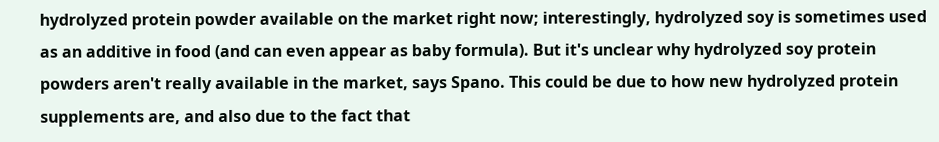hydrolyzed protein powder available on the market right now; interestingly, hydrolyzed soy is sometimes used as an additive in food (and can even appear as baby formula). But it's unclear why hydrolyzed soy protein powders aren't really available in the market, says Spano. This could be due to how new hydrolyzed protein supplements are, and also due to the fact that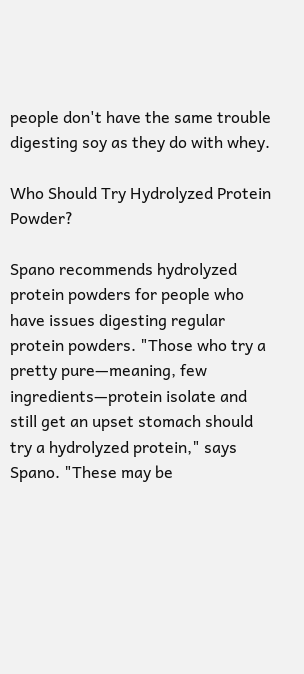people don't have the same trouble digesting soy as they do with whey.

Who Should Try Hydrolyzed Protein Powder?

Spano recommends hydrolyzed protein powders for people who have issues digesting regular protein powders. "Those who try a pretty pure—meaning, few ingredients—protein isolate and still get an upset stomach should try a hydrolyzed protein," says Spano. "These may be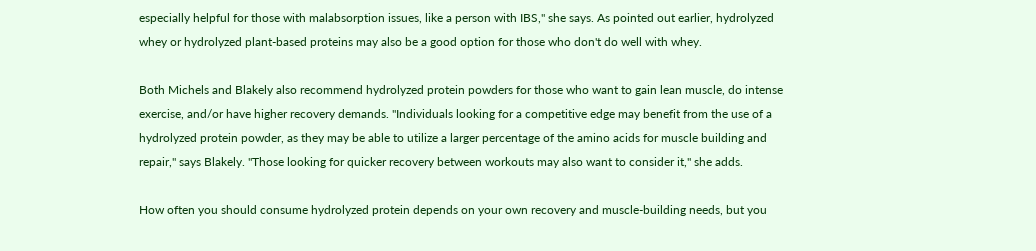especially helpful for those with malabsorption issues, like a person with IBS," she says. As pointed out earlier, hydrolyzed whey or hydrolyzed plant-based proteins may also be a good option for those who don't do well with whey.

Both Michels and Blakely also recommend hydrolyzed protein powders for those who want to gain lean muscle, do intense exercise, and/or have higher recovery demands. "Individuals looking for a competitive edge may benefit from the use of a hydrolyzed protein powder, as they may be able to utilize a larger percentage of the amino acids for muscle building and repair," says Blakely. "Those looking for quicker recovery between workouts may also want to consider it," she adds.

How often you should consume hydrolyzed protein depends on your own recovery and muscle-building needs, but you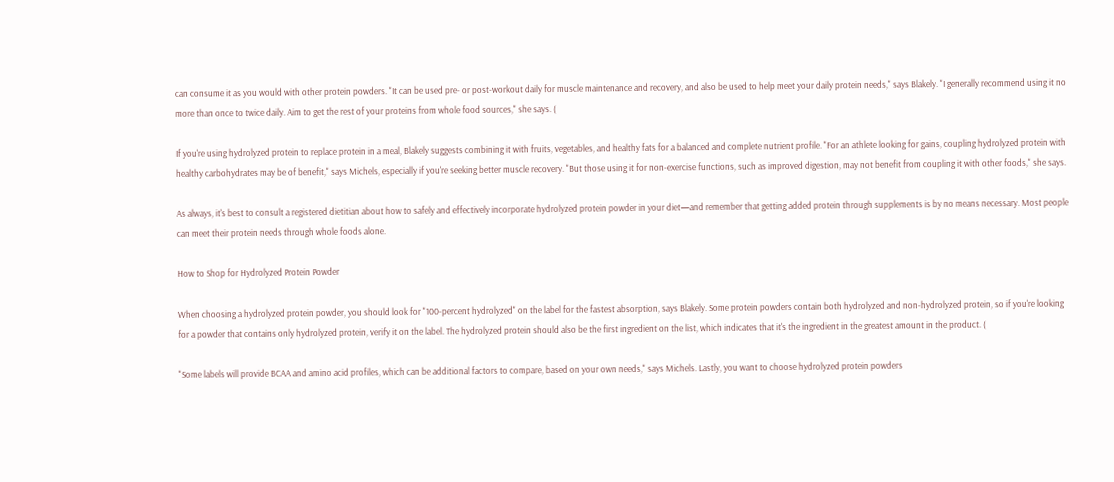can consume it as you would with other protein powders. "It can be used pre- or post-workout daily for muscle maintenance and recovery, and also be used to help meet your daily protein needs," says Blakely. "I generally recommend using it no more than once to twice daily. Aim to get the rest of your proteins from whole food sources," she says. (

If you're using hydrolyzed protein to replace protein in a meal, Blakely suggests combining it with fruits, vegetables, and healthy fats for a balanced and complete nutrient profile. "For an athlete looking for gains, coupling hydrolyzed protein with healthy carbohydrates may be of benefit," says Michels, especially if you're seeking better muscle recovery. "But those using it for non-exercise functions, such as improved digestion, may not benefit from coupling it with other foods," she says.

As always, it's best to consult a registered dietitian about how to safely and effectively incorporate hydrolyzed protein powder in your diet—and remember that getting added protein through supplements is by no means necessary. Most people can meet their protein needs through whole foods alone.

How to Shop for Hydrolyzed Protein Powder

When choosing a hydrolyzed protein powder, you should look for "100-percent hydrolyzed" on the label for the fastest absorption, says Blakely. Some protein powders contain both hydrolyzed and non-hydrolyzed protein, so if you're looking for a powder that contains only hydrolyzed protein, verify it on the label. The hydrolyzed protein should also be the first ingredient on the list, which indicates that it's the ingredient in the greatest amount in the product. (

"Some labels will provide BCAA and amino acid profiles, which can be additional factors to compare, based on your own needs," says Michels. Lastly, you want to choose hydrolyzed protein powders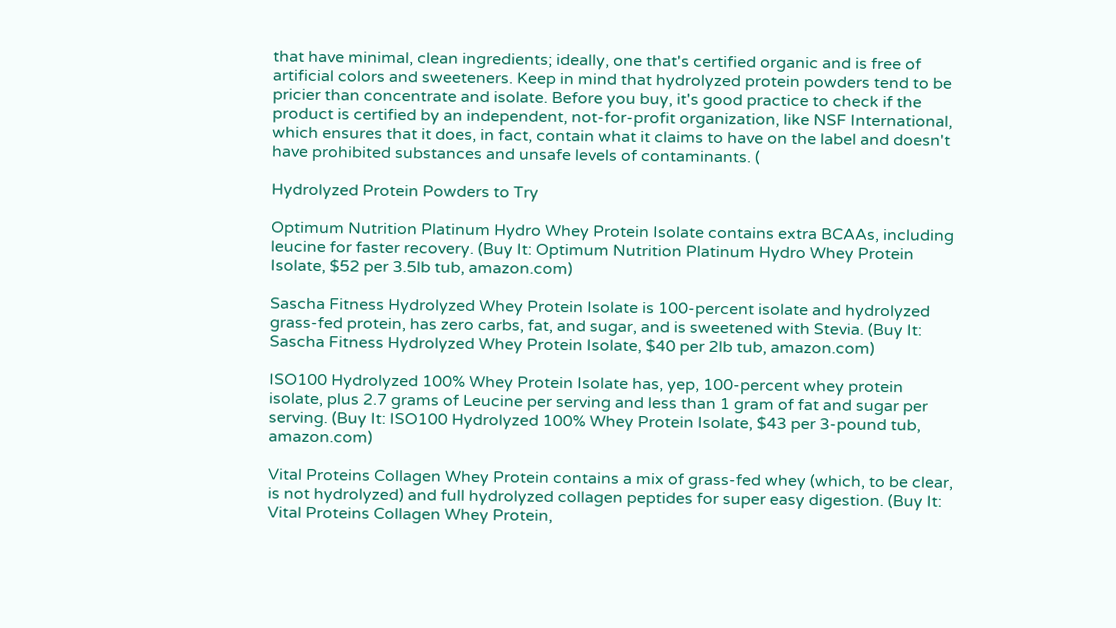that have minimal, clean ingredients; ideally, one that's certified organic and is free of artificial colors and sweeteners. Keep in mind that hydrolyzed protein powders tend to be pricier than concentrate and isolate. Before you buy, it's good practice to check if the product is certified by an independent, not-for-profit organization, like NSF International, which ensures that it does, in fact, contain what it claims to have on the label and doesn't have prohibited substances and unsafe levels of contaminants. (

Hydrolyzed Protein Powders to Try

Optimum Nutrition Platinum Hydro Whey Protein Isolate contains extra BCAAs, including leucine for faster recovery. (Buy It: Optimum Nutrition Platinum Hydro Whey Protein Isolate, $52 per 3.5lb tub, amazon.com)

Sascha Fitness Hydrolyzed Whey Protein Isolate is 100-percent isolate and hydrolyzed grass-fed protein, has zero carbs, fat, and sugar, and is sweetened with Stevia. (Buy It: Sascha Fitness Hydrolyzed Whey Protein Isolate, $40 per 2lb tub, amazon.com)

ISO100 Hydrolyzed 100% Whey Protein Isolate has, yep, 100-percent whey protein isolate, plus 2.7 grams of Leucine per serving and less than 1 gram of fat and sugar per serving. (Buy It: ISO100 Hydrolyzed 100% Whey Protein Isolate, $43 per 3-pound tub, amazon.com)

Vital Proteins Collagen Whey Protein contains a mix of grass-fed whey (which, to be clear, is not hydrolyzed) and full hydrolyzed collagen peptides for super easy digestion. (Buy It: Vital Proteins Collagen Whey Protein,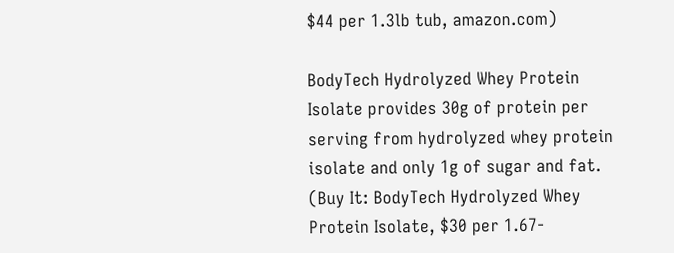$44 per 1.3lb tub, amazon.com)

BodyTech Hydrolyzed Whey Protein Isolate provides 30g of protein per serving from hydrolyzed whey protein isolate and only 1g of sugar and fat. (Buy It: BodyTech Hydrolyzed Whey Protein Isolate, $30 per 1.67-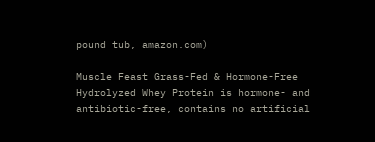pound tub, amazon.com)

Muscle Feast Grass-Fed & Hormone-Free Hydrolyzed Whey Protein is hormone- and antibiotic-free, contains no artificial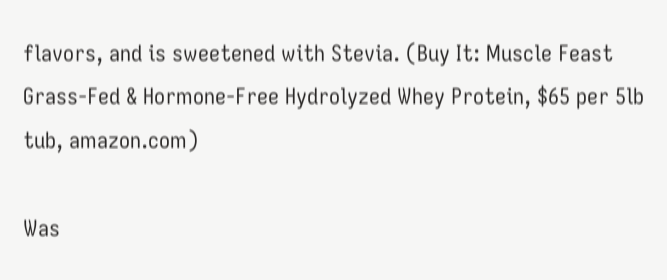flavors, and is sweetened with Stevia. (Buy It: Muscle Feast Grass-Fed & Hormone-Free Hydrolyzed Whey Protein, $65 per 5lb tub, amazon.com)

Was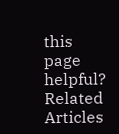this page helpful?
Related Articles